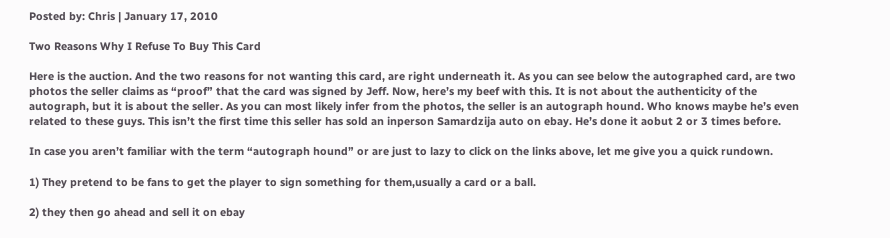Posted by: Chris | January 17, 2010

Two Reasons Why I Refuse To Buy This Card

Here is the auction. And the two reasons for not wanting this card, are right underneath it. As you can see below the autographed card, are two photos the seller claims as “proof” that the card was signed by Jeff. Now, here’s my beef with this. It is not about the authenticity of the autograph, but it is about the seller. As you can most likely infer from the photos, the seller is an autograph hound. Who knows maybe he’s even related to these guys. This isn’t the first time this seller has sold an inperson Samardzija auto on ebay. He’s done it aobut 2 or 3 times before.

In case you aren’t familiar with the term “autograph hound” or are just to lazy to click on the links above, let me give you a quick rundown.

1) They pretend to be fans to get the player to sign something for them,usually a card or a ball.

2) they then go ahead and sell it on ebay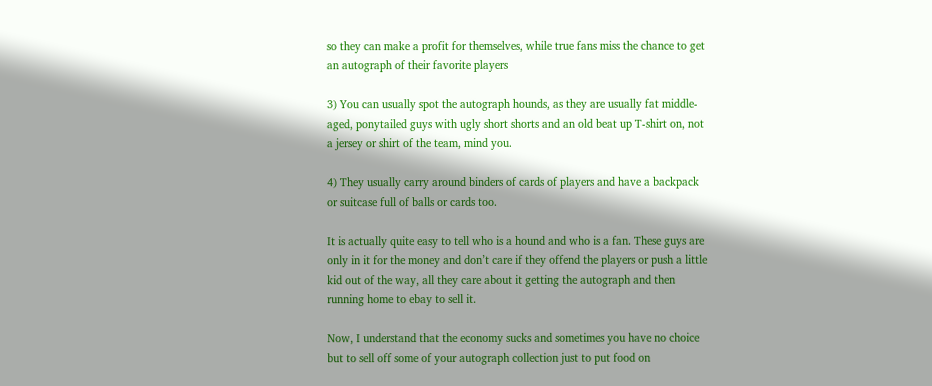so they can make a profit for themselves, while true fans miss the chance to get an autograph of their favorite players

3) You can usually spot the autograph hounds, as they are usually fat middle-aged, ponytailed guys with ugly short shorts and an old beat up T-shirt on, not a jersey or shirt of the team, mind you.

4) They usually carry around binders of cards of players and have a backpack or suitcase full of balls or cards too.

It is actually quite easy to tell who is a hound and who is a fan. These guys are only in it for the money and don’t care if they offend the players or push a little kid out of the way, all they care about it getting the autograph and then running home to ebay to sell it.

Now, I understand that the economy sucks and sometimes you have no choice but to sell off some of your autograph collection just to put food on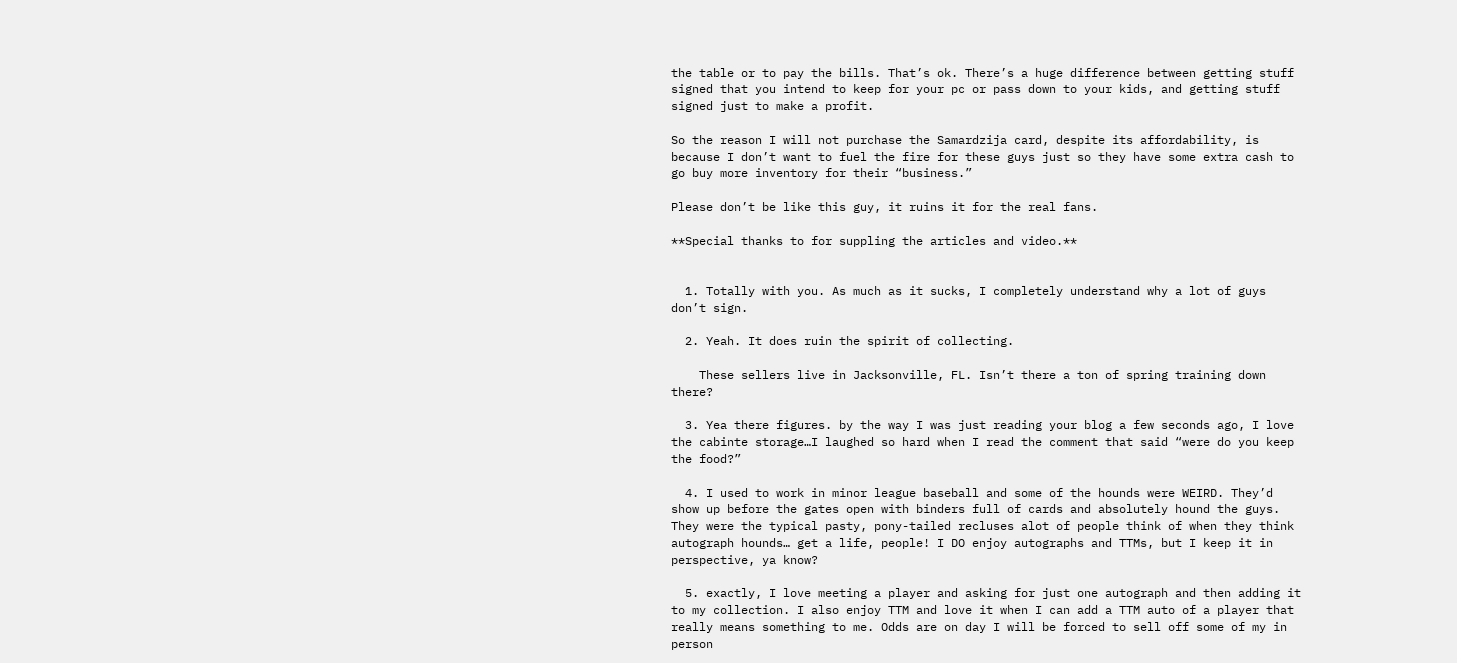the table or to pay the bills. That’s ok. There’s a huge difference between getting stuff signed that you intend to keep for your pc or pass down to your kids, and getting stuff signed just to make a profit.

So the reason I will not purchase the Samardzija card, despite its affordability, is because I don’t want to fuel the fire for these guys just so they have some extra cash to go buy more inventory for their “business.”

Please don’t be like this guy, it ruins it for the real fans.

**Special thanks to for suppling the articles and video.**


  1. Totally with you. As much as it sucks, I completely understand why a lot of guys don’t sign.

  2. Yeah. It does ruin the spirit of collecting.

    These sellers live in Jacksonville, FL. Isn’t there a ton of spring training down there?

  3. Yea there figures. by the way I was just reading your blog a few seconds ago, I love the cabinte storage…I laughed so hard when I read the comment that said “were do you keep the food?”

  4. I used to work in minor league baseball and some of the hounds were WEIRD. They’d show up before the gates open with binders full of cards and absolutely hound the guys. They were the typical pasty, pony-tailed recluses alot of people think of when they think autograph hounds… get a life, people! I DO enjoy autographs and TTMs, but I keep it in perspective, ya know?

  5. exactly, I love meeting a player and asking for just one autograph and then adding it to my collection. I also enjoy TTM and love it when I can add a TTM auto of a player that really means something to me. Odds are on day I will be forced to sell off some of my in person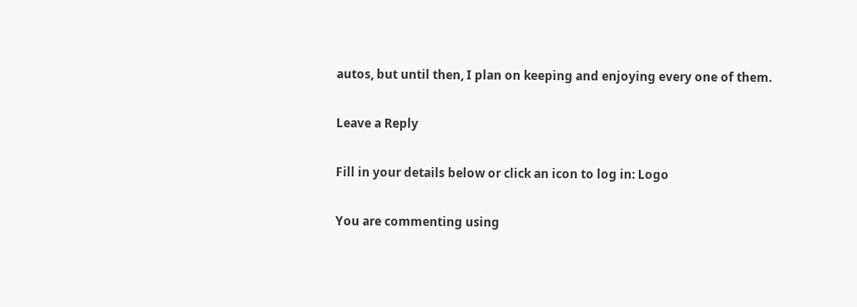autos, but until then, I plan on keeping and enjoying every one of them.

Leave a Reply

Fill in your details below or click an icon to log in: Logo

You are commenting using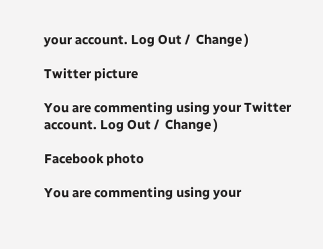your account. Log Out /  Change )

Twitter picture

You are commenting using your Twitter account. Log Out /  Change )

Facebook photo

You are commenting using your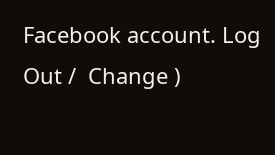Facebook account. Log Out /  Change )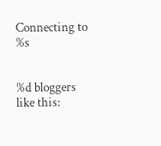Connecting to %s


%d bloggers like this: